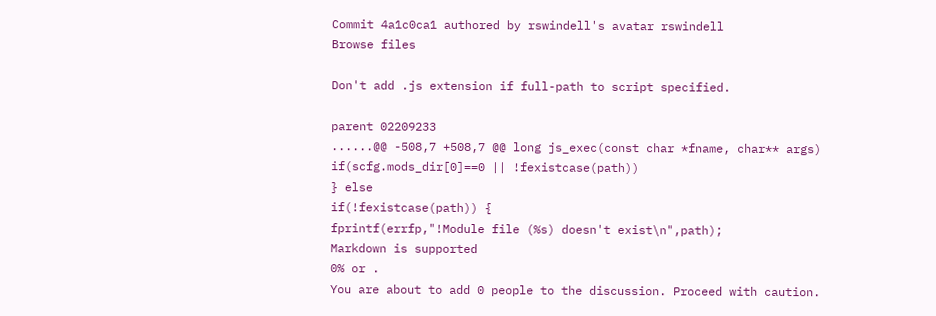Commit 4a1c0ca1 authored by rswindell's avatar rswindell
Browse files

Don't add .js extension if full-path to script specified.

parent 02209233
......@@ -508,7 +508,7 @@ long js_exec(const char *fname, char** args)
if(scfg.mods_dir[0]==0 || !fexistcase(path))
} else
if(!fexistcase(path)) {
fprintf(errfp,"!Module file (%s) doesn't exist\n",path);
Markdown is supported
0% or .
You are about to add 0 people to the discussion. Proceed with caution.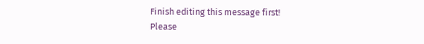Finish editing this message first!
Please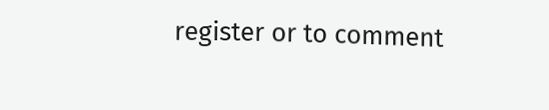register or to comment